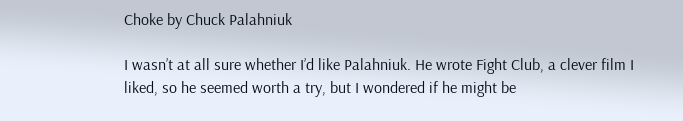Choke by Chuck Palahniuk

I wasn’t at all sure whether I’d like Palahniuk. He wrote Fight Club, a clever film I liked, so he seemed worth a try, but I wondered if he might be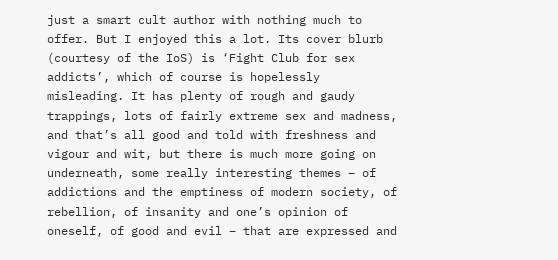just a smart cult author with nothing much to offer. But I enjoyed this a lot. Its cover blurb (courtesy of the IoS) is ‘Fight Club for sex addicts’, which of course is hopelessly misleading. It has plenty of rough and gaudy trappings, lots of fairly extreme sex and madness, and that’s all good and told with freshness and vigour and wit, but there is much more going on underneath, some really interesting themes – of addictions and the emptiness of modern society, of rebellion, of insanity and one’s opinion of oneself, of good and evil – that are expressed and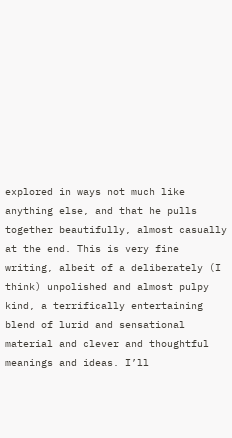explored in ways not much like anything else, and that he pulls together beautifully, almost casually at the end. This is very fine writing, albeit of a deliberately (I think) unpolished and almost pulpy kind, a terrifically entertaining blend of lurid and sensational material and clever and thoughtful meanings and ideas. I’ll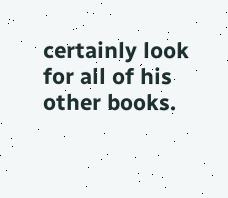certainly look for all of his other books.